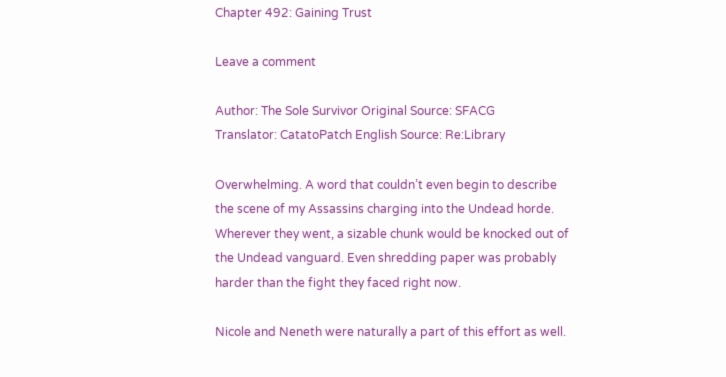Chapter 492: Gaining Trust

Leave a comment

Author: The Sole Survivor Original Source: SFACG
Translator: CatatoPatch English Source: Re:Library

Overwhelming. A word that couldn’t even begin to describe the scene of my Assassins charging into the Undead horde. Wherever they went, a sizable chunk would be knocked out of the Undead vanguard. Even shredding paper was probably harder than the fight they faced right now.

Nicole and Neneth were naturally a part of this effort as well.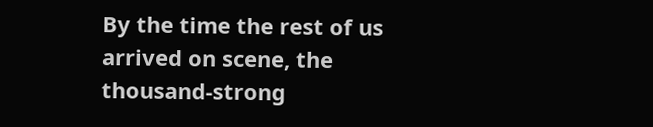By the time the rest of us arrived on scene, the thousand-strong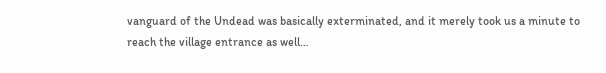vanguard of the Undead was basically exterminated, and it merely took us a minute to reach the village entrance as well…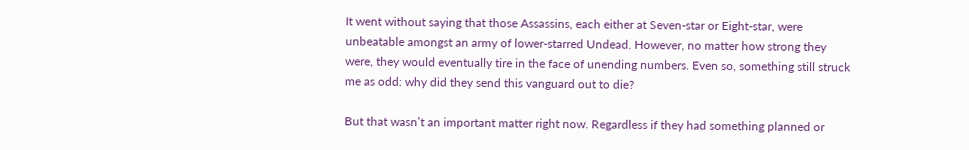It went without saying that those Assassins, each either at Seven-star or Eight-star, were unbeatable amongst an army of lower-starred Undead. However, no matter how strong they were, they would eventually tire in the face of unending numbers. Even so, something still struck me as odd: why did they send this vanguard out to die?

But that wasn’t an important matter right now. Regardless if they had something planned or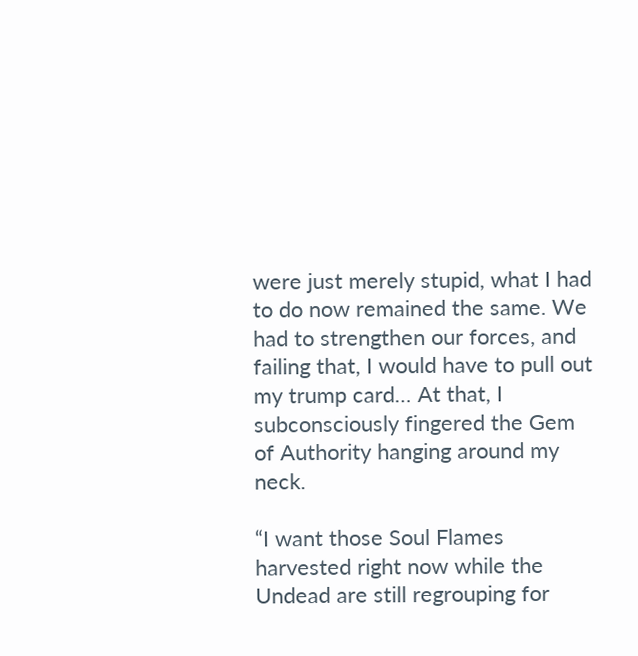were just merely stupid, what I had to do now remained the same. We had to strengthen our forces, and failing that, I would have to pull out my trump card… At that, I subconsciously fingered the Gem of Authority hanging around my neck.

“I want those Soul Flames harvested right now while the Undead are still regrouping for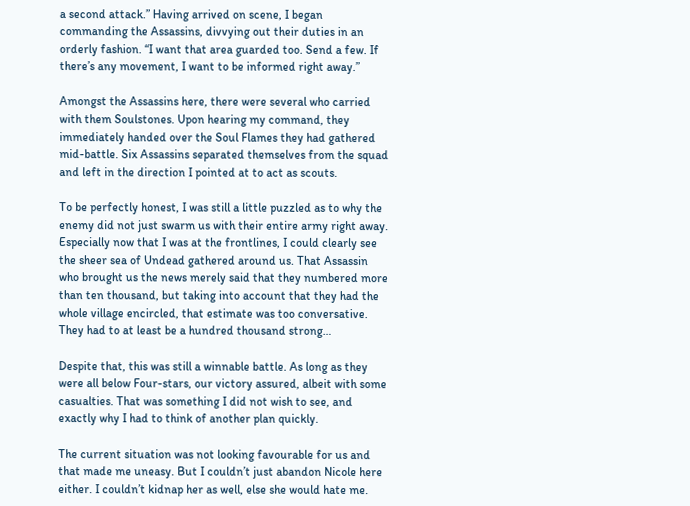a second attack.” Having arrived on scene, I began commanding the Assassins, divvying out their duties in an orderly fashion. “I want that area guarded too. Send a few. If there’s any movement, I want to be informed right away.”

Amongst the Assassins here, there were several who carried with them Soulstones. Upon hearing my command, they immediately handed over the Soul Flames they had gathered mid-battle. Six Assassins separated themselves from the squad and left in the direction I pointed at to act as scouts.

To be perfectly honest, I was still a little puzzled as to why the enemy did not just swarm us with their entire army right away. Especially now that I was at the frontlines, I could clearly see the sheer sea of Undead gathered around us. That Assassin who brought us the news merely said that they numbered more than ten thousand, but taking into account that they had the whole village encircled, that estimate was too conversative. They had to at least be a hundred thousand strong…

Despite that, this was still a winnable battle. As long as they were all below Four-stars, our victory assured, albeit with some casualties. That was something I did not wish to see, and exactly why I had to think of another plan quickly.

The current situation was not looking favourable for us and that made me uneasy. But I couldn’t just abandon Nicole here either. I couldn’t kidnap her as well, else she would hate me.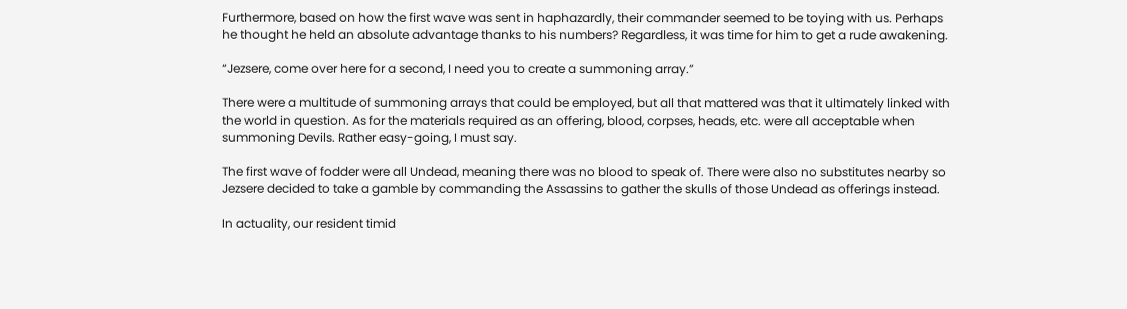Furthermore, based on how the first wave was sent in haphazardly, their commander seemed to be toying with us. Perhaps he thought he held an absolute advantage thanks to his numbers? Regardless, it was time for him to get a rude awakening.

“Jezsere, come over here for a second, I need you to create a summoning array.”

There were a multitude of summoning arrays that could be employed, but all that mattered was that it ultimately linked with the world in question. As for the materials required as an offering, blood, corpses, heads, etc. were all acceptable when summoning Devils. Rather easy-going, I must say.

The first wave of fodder were all Undead, meaning there was no blood to speak of. There were also no substitutes nearby so Jezsere decided to take a gamble by commanding the Assassins to gather the skulls of those Undead as offerings instead.

In actuality, our resident timid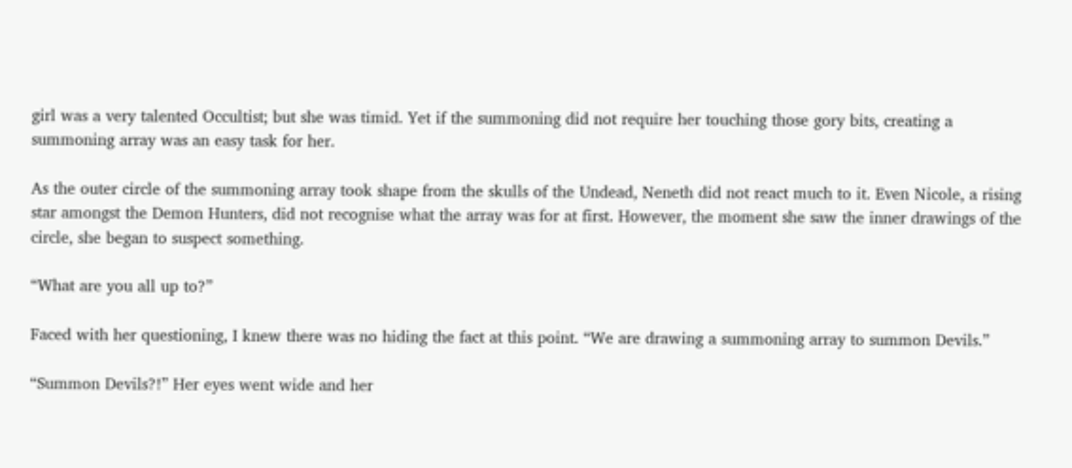girl was a very talented Occultist; but she was timid. Yet if the summoning did not require her touching those gory bits, creating a summoning array was an easy task for her.

As the outer circle of the summoning array took shape from the skulls of the Undead, Neneth did not react much to it. Even Nicole, a rising star amongst the Demon Hunters, did not recognise what the array was for at first. However, the moment she saw the inner drawings of the circle, she began to suspect something.

“What are you all up to?”

Faced with her questioning, I knew there was no hiding the fact at this point. “We are drawing a summoning array to summon Devils.”

“Summon Devils?!” Her eyes went wide and her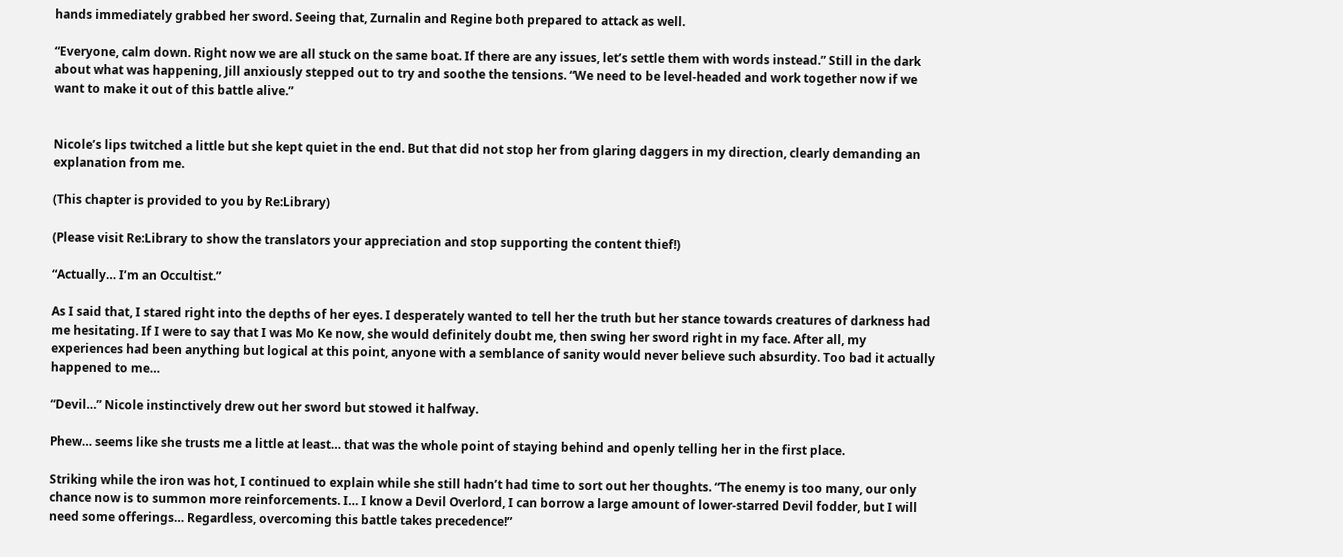hands immediately grabbed her sword. Seeing that, Zurnalin and Regine both prepared to attack as well.

“Everyone, calm down. Right now we are all stuck on the same boat. If there are any issues, let’s settle them with words instead.” Still in the dark about what was happening, Jill anxiously stepped out to try and soothe the tensions. “We need to be level-headed and work together now if we want to make it out of this battle alive.”


Nicole’s lips twitched a little but she kept quiet in the end. But that did not stop her from glaring daggers in my direction, clearly demanding an explanation from me.

(This chapter is provided to you by Re:Library)

(Please visit Re:Library to show the translators your appreciation and stop supporting the content thief!)

“Actually… I’m an Occultist.”

As I said that, I stared right into the depths of her eyes. I desperately wanted to tell her the truth but her stance towards creatures of darkness had me hesitating. If I were to say that I was Mo Ke now, she would definitely doubt me, then swing her sword right in my face. After all, my experiences had been anything but logical at this point, anyone with a semblance of sanity would never believe such absurdity. Too bad it actually happened to me…

“Devil…” Nicole instinctively drew out her sword but stowed it halfway.

Phew… seems like she trusts me a little at least… that was the whole point of staying behind and openly telling her in the first place.

Striking while the iron was hot, I continued to explain while she still hadn’t had time to sort out her thoughts. “The enemy is too many, our only chance now is to summon more reinforcements. I… I know a Devil Overlord, I can borrow a large amount of lower-starred Devil fodder, but I will need some offerings… Regardless, overcoming this battle takes precedence!”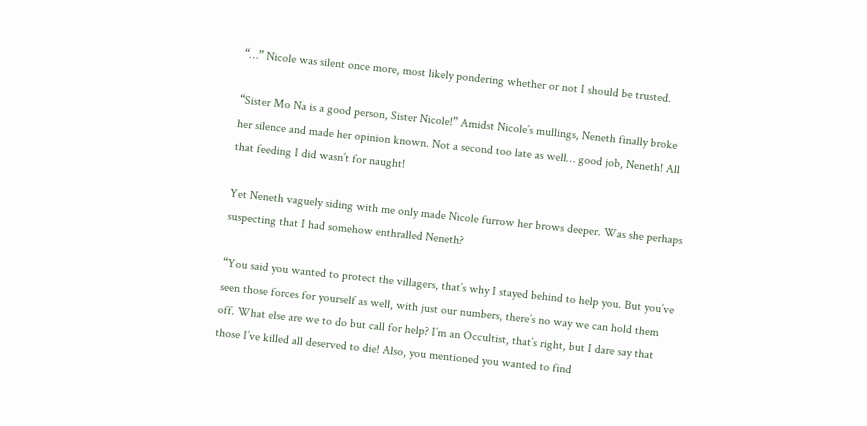“…” Nicole was silent once more, most likely pondering whether or not I should be trusted.

“Sister Mo Na is a good person, Sister Nicole!” Amidst Nicole’s mullings, Neneth finally broke her silence and made her opinion known. Not a second too late as well… good job, Neneth! All that feeding I did wasn’t for naught!

Yet Neneth vaguely siding with me only made Nicole furrow her brows deeper. Was she perhaps suspecting that I had somehow enthralled Neneth?

“You said you wanted to protect the villagers, that’s why I stayed behind to help you. But you’ve seen those forces for yourself as well, with just our numbers, there’s no way we can hold them off. What else are we to do but call for help? I’m an Occultist, that’s right, but I dare say that those I’ve killed all deserved to die! Also, you mentioned you wanted to find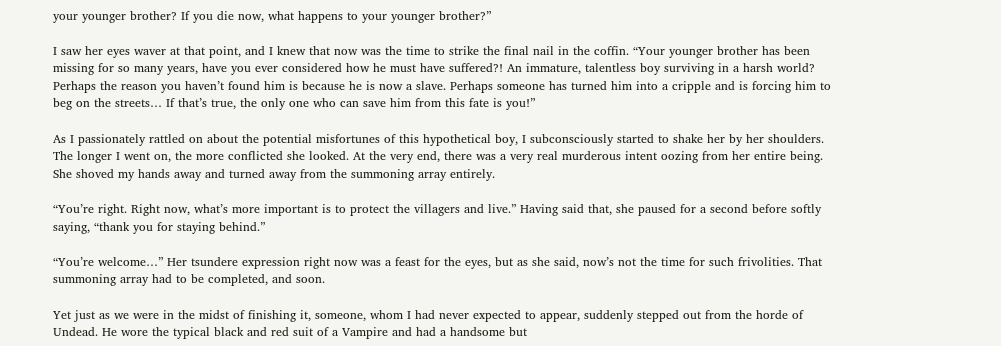your younger brother? If you die now, what happens to your younger brother?”

I saw her eyes waver at that point, and I knew that now was the time to strike the final nail in the coffin. “Your younger brother has been missing for so many years, have you ever considered how he must have suffered?! An immature, talentless boy surviving in a harsh world? Perhaps the reason you haven’t found him is because he is now a slave. Perhaps someone has turned him into a cripple and is forcing him to beg on the streets… If that’s true, the only one who can save him from this fate is you!”

As I passionately rattled on about the potential misfortunes of this hypothetical boy, I subconsciously started to shake her by her shoulders. The longer I went on, the more conflicted she looked. At the very end, there was a very real murderous intent oozing from her entire being. She shoved my hands away and turned away from the summoning array entirely.

“You’re right. Right now, what’s more important is to protect the villagers and live.” Having said that, she paused for a second before softly saying, “thank you for staying behind.”

“You’re welcome…” Her tsundere expression right now was a feast for the eyes, but as she said, now’s not the time for such frivolities. That summoning array had to be completed, and soon.

Yet just as we were in the midst of finishing it, someone, whom I had never expected to appear, suddenly stepped out from the horde of Undead. He wore the typical black and red suit of a Vampire and had a handsome but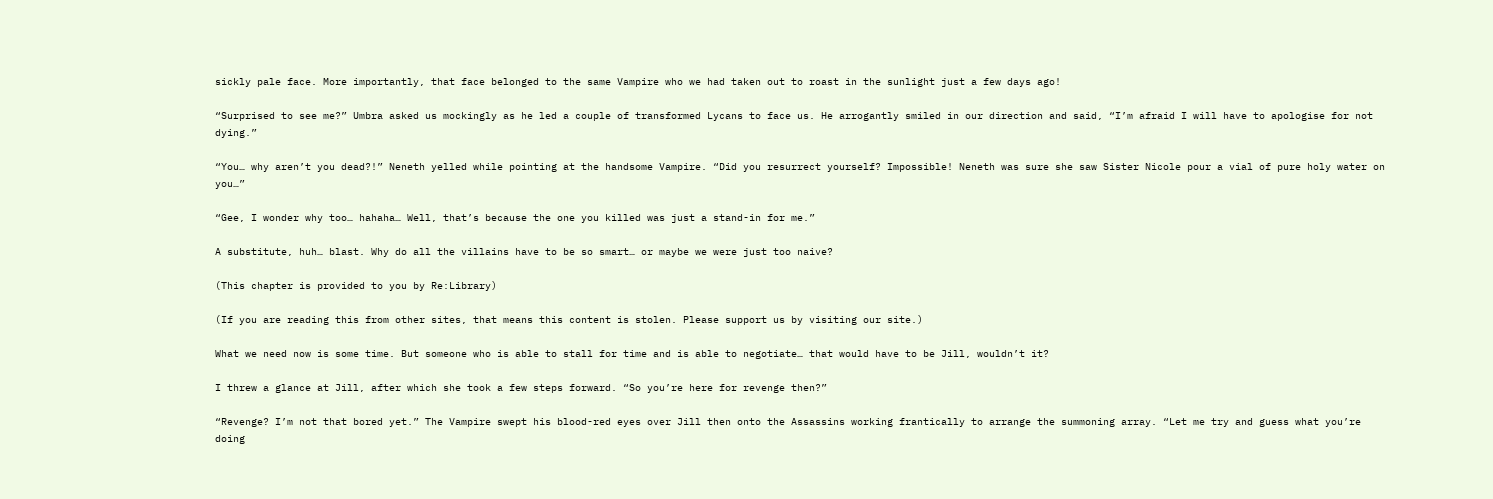sickly pale face. More importantly, that face belonged to the same Vampire who we had taken out to roast in the sunlight just a few days ago!

“Surprised to see me?” Umbra asked us mockingly as he led a couple of transformed Lycans to face us. He arrogantly smiled in our direction and said, “I’m afraid I will have to apologise for not dying.”

“You… why aren’t you dead?!” Neneth yelled while pointing at the handsome Vampire. “Did you resurrect yourself? Impossible! Neneth was sure she saw Sister Nicole pour a vial of pure holy water on you…”

“Gee, I wonder why too… hahaha… Well, that’s because the one you killed was just a stand-in for me.”

A substitute, huh… blast. Why do all the villains have to be so smart… or maybe we were just too naive?

(This chapter is provided to you by Re:Library)

(If you are reading this from other sites, that means this content is stolen. Please support us by visiting our site.)

What we need now is some time. But someone who is able to stall for time and is able to negotiate… that would have to be Jill, wouldn’t it?

I threw a glance at Jill, after which she took a few steps forward. “So you’re here for revenge then?”

“Revenge? I’m not that bored yet.” The Vampire swept his blood-red eyes over Jill then onto the Assassins working frantically to arrange the summoning array. “Let me try and guess what you’re doing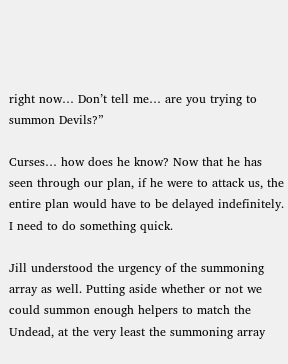right now… Don’t tell me… are you trying to summon Devils?”

Curses… how does he know? Now that he has seen through our plan, if he were to attack us, the entire plan would have to be delayed indefinitely. I need to do something quick.

Jill understood the urgency of the summoning array as well. Putting aside whether or not we could summon enough helpers to match the Undead, at the very least the summoning array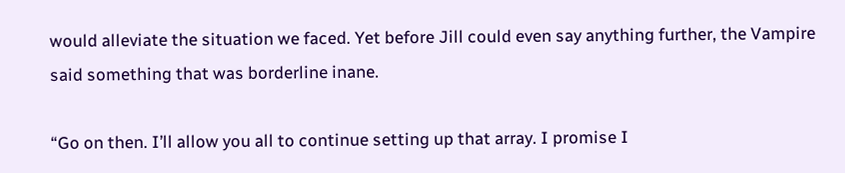would alleviate the situation we faced. Yet before Jill could even say anything further, the Vampire said something that was borderline inane.

“Go on then. I’ll allow you all to continue setting up that array. I promise I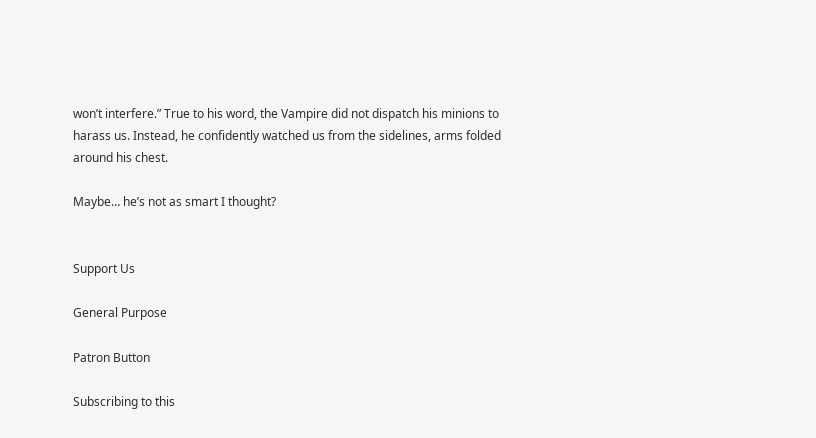won’t interfere.” True to his word, the Vampire did not dispatch his minions to harass us. Instead, he confidently watched us from the sidelines, arms folded around his chest.

Maybe… he’s not as smart I thought?


Support Us

General Purpose

Patron Button

Subscribing to this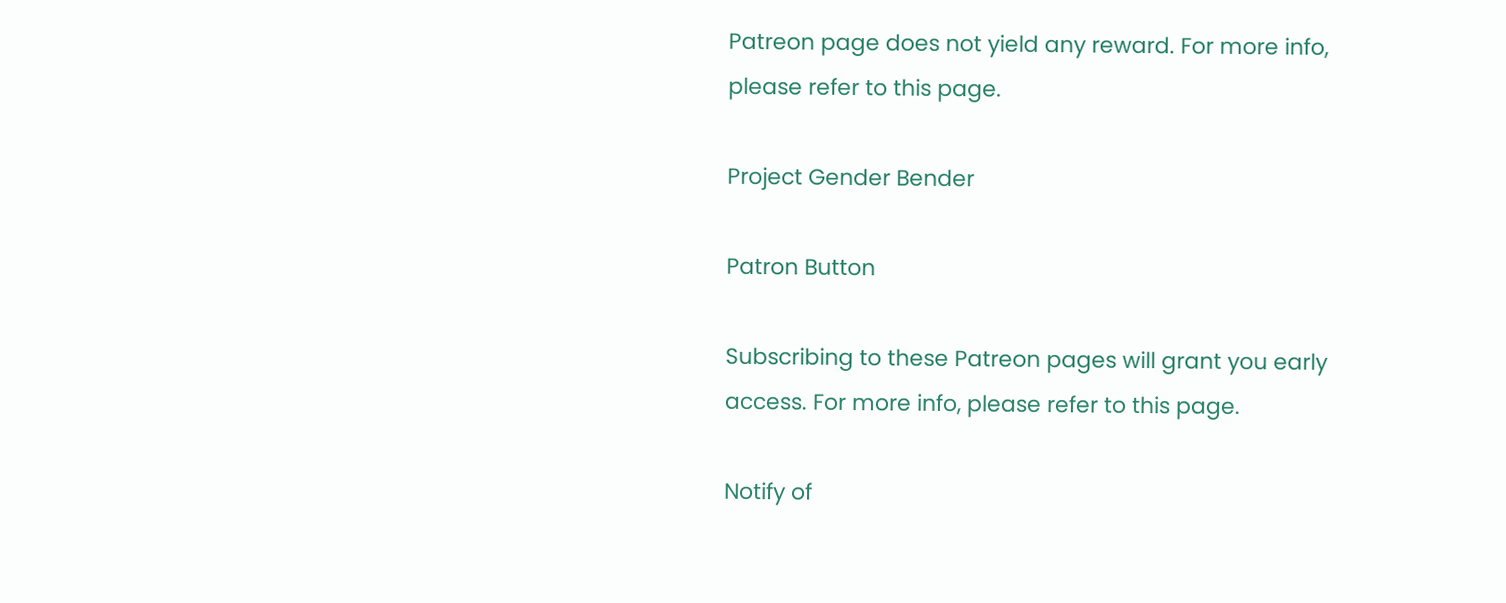Patreon page does not yield any reward. For more info, please refer to this page.

Project Gender Bender

Patron Button

Subscribing to these Patreon pages will grant you early access. For more info, please refer to this page.

Notify of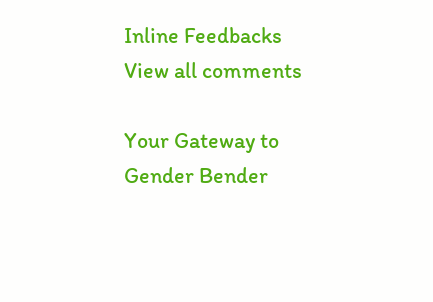Inline Feedbacks
View all comments

Your Gateway to Gender Bender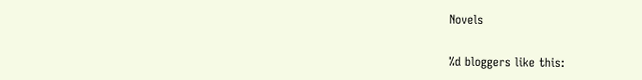Novels

%d bloggers like this: